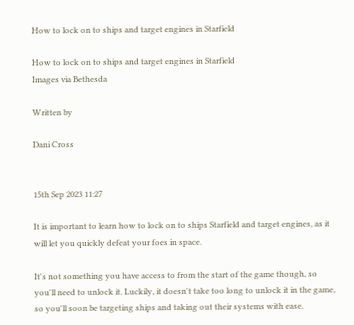How to lock on to ships and target engines in Starfield

How to lock on to ships and target engines in Starfield
Images via Bethesda

Written by

Dani Cross


15th Sep 2023 11:27

It is important to learn how to lock on to ships Starfield and target engines, as it will let you quickly defeat your foes in space.

It's not something you have access to from the start of the game though, so you'll need to unlock it. Luckily, it doesn't take too long to unlock it in the game, so you'll soon be targeting ships and taking out their systems with ease.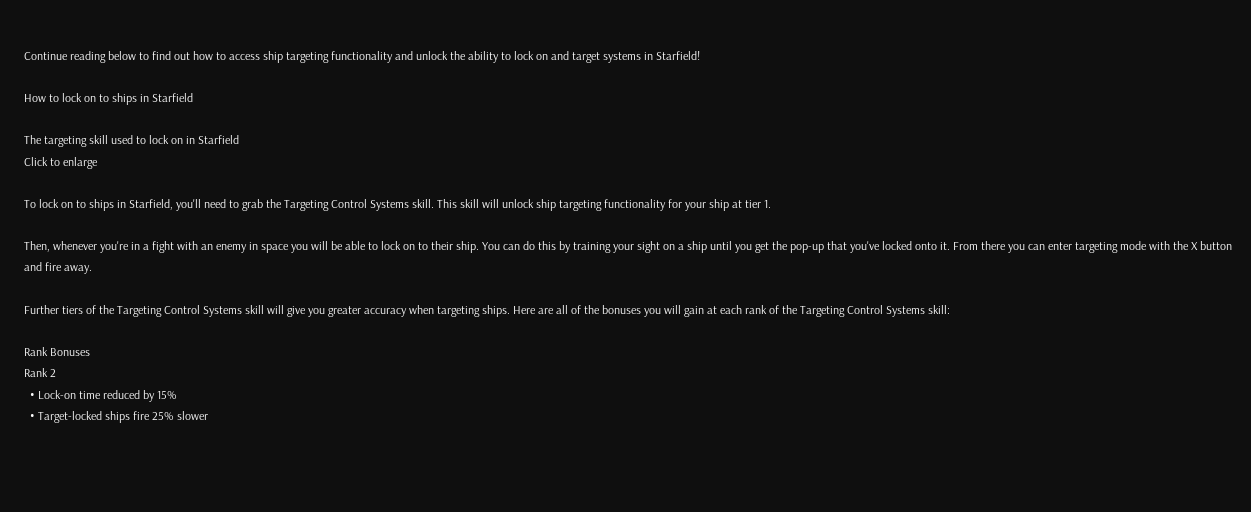Continue reading below to find out how to access ship targeting functionality and unlock the ability to lock on and target systems in Starfield!

How to lock on to ships in Starfield

The targeting skill used to lock on in Starfield
Click to enlarge

To lock on to ships in Starfield, you'll need to grab the Targeting Control Systems skill. This skill will unlock ship targeting functionality for your ship at tier 1.

Then, whenever you're in a fight with an enemy in space you will be able to lock on to their ship. You can do this by training your sight on a ship until you get the pop-up that you've locked onto it. From there you can enter targeting mode with the X button and fire away.

Further tiers of the Targeting Control Systems skill will give you greater accuracy when targeting ships. Here are all of the bonuses you will gain at each rank of the Targeting Control Systems skill:

Rank Bonuses
Rank 2
  • Lock-on time reduced by 15%
  • Target-locked ships fire 25% slower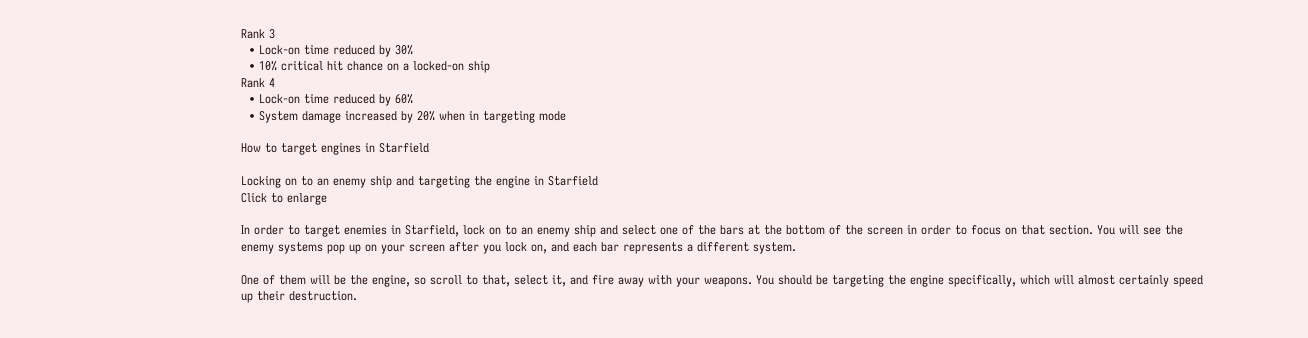Rank 3
  • Lock-on time reduced by 30%
  • 10% critical hit chance on a locked-on ship
Rank 4
  • Lock-on time reduced by 60%
  • System damage increased by 20% when in targeting mode

How to target engines in Starfield

Locking on to an enemy ship and targeting the engine in Starfield
Click to enlarge

In order to target enemies in Starfield, lock on to an enemy ship and select one of the bars at the bottom of the screen in order to focus on that section. You will see the enemy systems pop up on your screen after you lock on, and each bar represents a different system.

One of them will be the engine, so scroll to that, select it, and fire away with your weapons. You should be targeting the engine specifically, which will almost certainly speed up their destruction.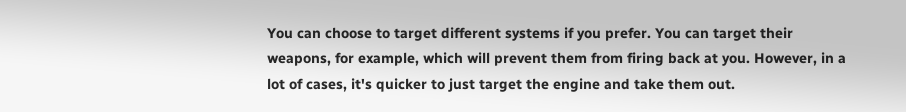You can choose to target different systems if you prefer. You can target their weapons, for example, which will prevent them from firing back at you. However, in a lot of cases, it's quicker to just target the engine and take them out.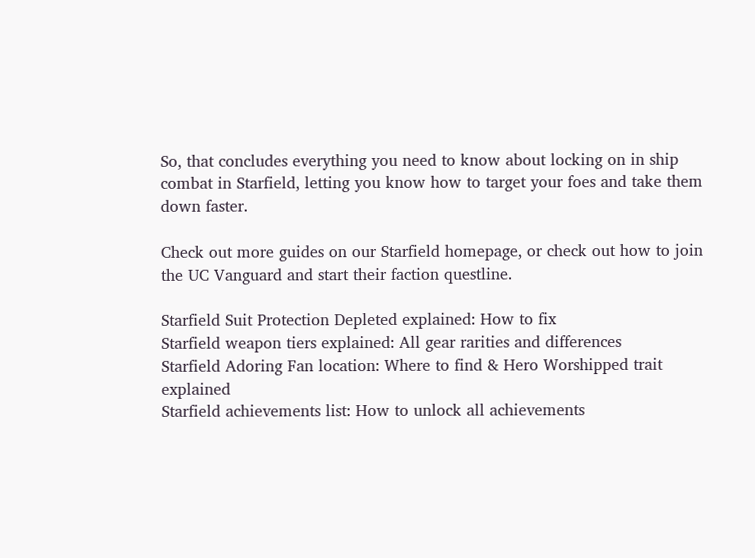So, that concludes everything you need to know about locking on in ship combat in Starfield, letting you know how to target your foes and take them down faster.

Check out more guides on our Starfield homepage, or check out how to join the UC Vanguard and start their faction questline.

Starfield Suit Protection Depleted explained: How to fix
Starfield weapon tiers explained: All gear rarities and differences
Starfield Adoring Fan location: Where to find & Hero Worshipped trait explained
Starfield achievements list: How to unlock all achievements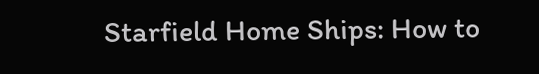Starfield Home Ships: How to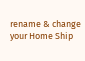rename & change your Home Ship